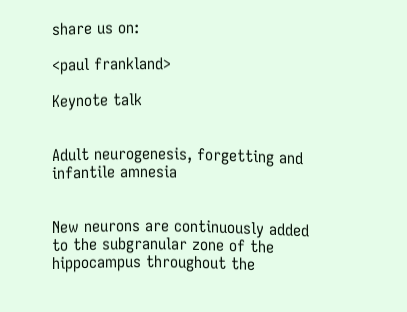share us on:

<paul frankland>

Keynote talk


Adult neurogenesis, forgetting and infantile amnesia


New neurons are continuously added to the subgranular zone of the hippocampus throughout the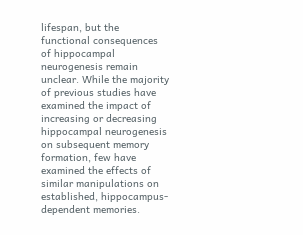lifespan, but the functional consequences of hippocampal neurogenesis remain unclear. While the majority of previous studies have examined the impact of increasing or decreasing hippocampal neurogenesis on subsequent memory formation, few have examined the effects of similar manipulations on established, hippocampus-dependent memories.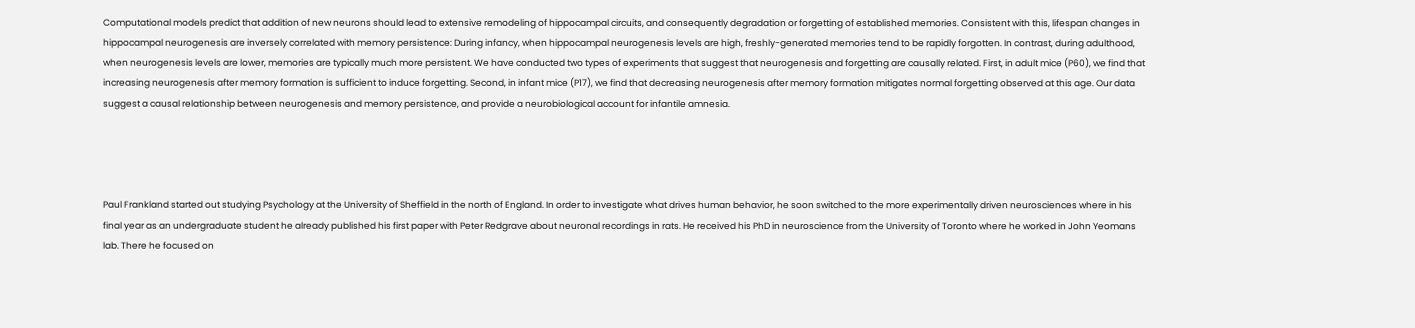Computational models predict that addition of new neurons should lead to extensive remodeling of hippocampal circuits, and consequently degradation or forgetting of established memories. Consistent with this, lifespan changes in hippocampal neurogenesis are inversely correlated with memory persistence: During infancy, when hippocampal neurogenesis levels are high, freshly-generated memories tend to be rapidly forgotten. In contrast, during adulthood, when neurogenesis levels are lower, memories are typically much more persistent. We have conducted two types of experiments that suggest that neurogenesis and forgetting are causally related. First, in adult mice (P60), we find that increasing neurogenesis after memory formation is sufficient to induce forgetting. Second, in infant mice (P17), we find that decreasing neurogenesis after memory formation mitigates normal forgetting observed at this age. Our data suggest a causal relationship between neurogenesis and memory persistence, and provide a neurobiological account for infantile amnesia.




Paul Frankland started out studying Psychology at the University of Sheffield in the north of England. In order to investigate what drives human behavior, he soon switched to the more experimentally driven neurosciences where in his final year as an undergraduate student he already published his first paper with Peter Redgrave about neuronal recordings in rats. He received his PhD in neuroscience from the University of Toronto where he worked in John Yeomans lab. There he focused on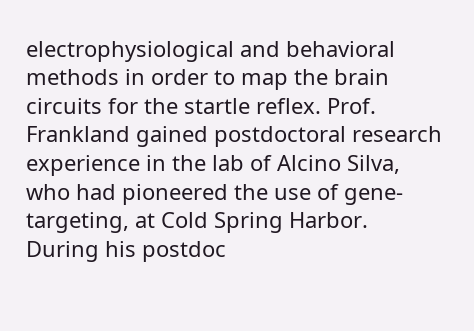electrophysiological and behavioral methods in order to map the brain circuits for the startle reflex. Prof. Frankland gained postdoctoral research experience in the lab of Alcino Silva, who had pioneered the use of gene-targeting, at Cold Spring Harbor. During his postdoc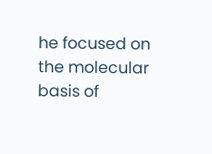he focused on the molecular basis of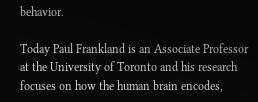behavior.

Today Paul Frankland is an Associate Professor at the University of Toronto and his research focuses on how the human brain encodes,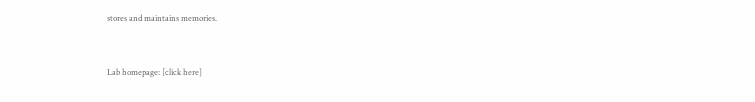stores and maintains memories.


Lab homepage: [click here]